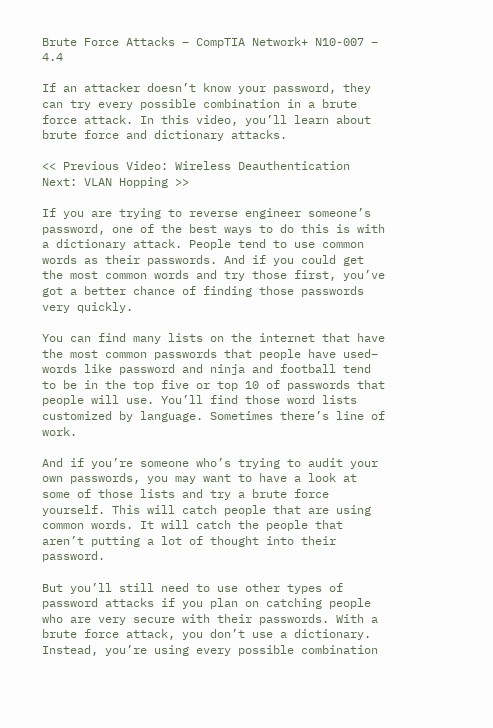Brute Force Attacks – CompTIA Network+ N10-007 – 4.4

If an attacker doesn’t know your password, they can try every possible combination in a brute force attack. In this video, you’ll learn about brute force and dictionary attacks.

<< Previous Video: Wireless Deauthentication Next: VLAN Hopping >>

If you are trying to reverse engineer someone’s password, one of the best ways to do this is with a dictionary attack. People tend to use common words as their passwords. And if you could get the most common words and try those first, you’ve got a better chance of finding those passwords very quickly.

You can find many lists on the internet that have the most common passwords that people have used– words like password and ninja and football tend to be in the top five or top 10 of passwords that people will use. You’ll find those word lists customized by language. Sometimes there’s line of work.

And if you’re someone who’s trying to audit your own passwords, you may want to have a look at some of those lists and try a brute force yourself. This will catch people that are using common words. It will catch the people that aren’t putting a lot of thought into their password.

But you’ll still need to use other types of password attacks if you plan on catching people who are very secure with their passwords. With a brute force attack, you don’t use a dictionary. Instead, you’re using every possible combination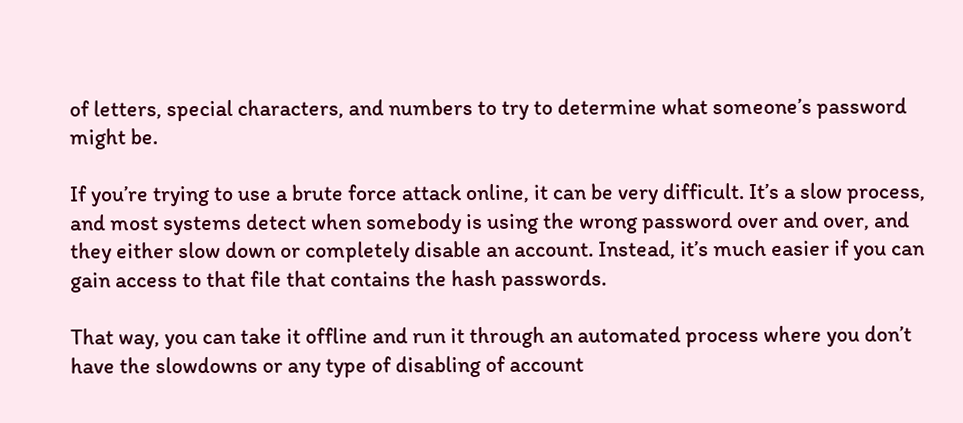of letters, special characters, and numbers to try to determine what someone’s password might be.

If you’re trying to use a brute force attack online, it can be very difficult. It’s a slow process, and most systems detect when somebody is using the wrong password over and over, and they either slow down or completely disable an account. Instead, it’s much easier if you can gain access to that file that contains the hash passwords.

That way, you can take it offline and run it through an automated process where you don’t have the slowdowns or any type of disabling of account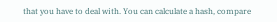that you have to deal with. You can calculate a hash, compare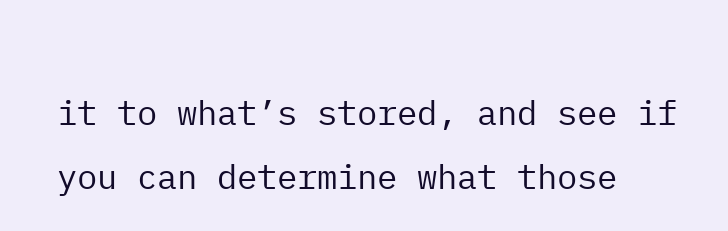it to what’s stored, and see if you can determine what those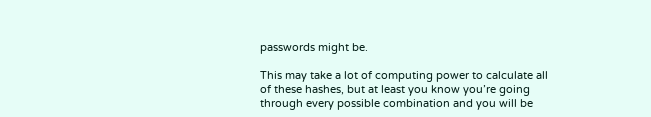passwords might be.

This may take a lot of computing power to calculate all of these hashes, but at least you know you’re going through every possible combination and you will be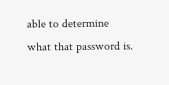able to determine what that password is.